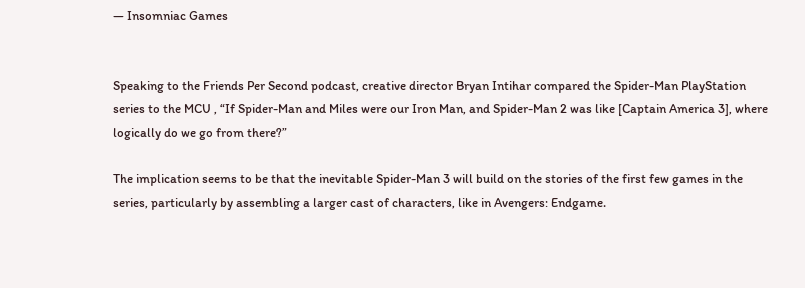— Insomniac Games


Speaking to the Friends Per Second podcast, creative director Bryan Intihar compared the Spider-Man PlayStation series to the MCU , “If Spider-Man and Miles were our Iron Man, and Spider-Man 2 was like [Captain America 3], where logically do we go from there?”

The implication seems to be that the inevitable Spider-Man 3 will build on the stories of the first few games in the series, particularly by assembling a larger cast of characters, like in Avengers: Endgame.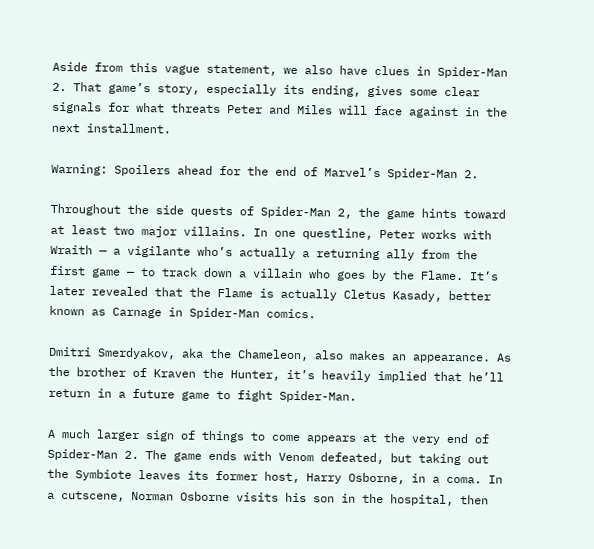Aside from this vague statement, we also have clues in Spider-Man 2. That game’s story, especially its ending, gives some clear signals for what threats Peter and Miles will face against in the next installment.

Warning: Spoilers ahead for the end of Marvel’s Spider-Man 2.

Throughout the side quests of Spider-Man 2, the game hints toward at least two major villains. In one questline, Peter works with Wraith — a vigilante who’s actually a returning ally from the first game — to track down a villain who goes by the Flame. It’s later revealed that the Flame is actually Cletus Kasady, better known as Carnage in Spider-Man comics.

Dmitri Smerdyakov, aka the Chameleon, also makes an appearance. As the brother of Kraven the Hunter, it’s heavily implied that he’ll return in a future game to fight Spider-Man.

A much larger sign of things to come appears at the very end of Spider-Man 2. The game ends with Venom defeated, but taking out the Symbiote leaves its former host, Harry Osborne, in a coma. In a cutscene, Norman Osborne visits his son in the hospital, then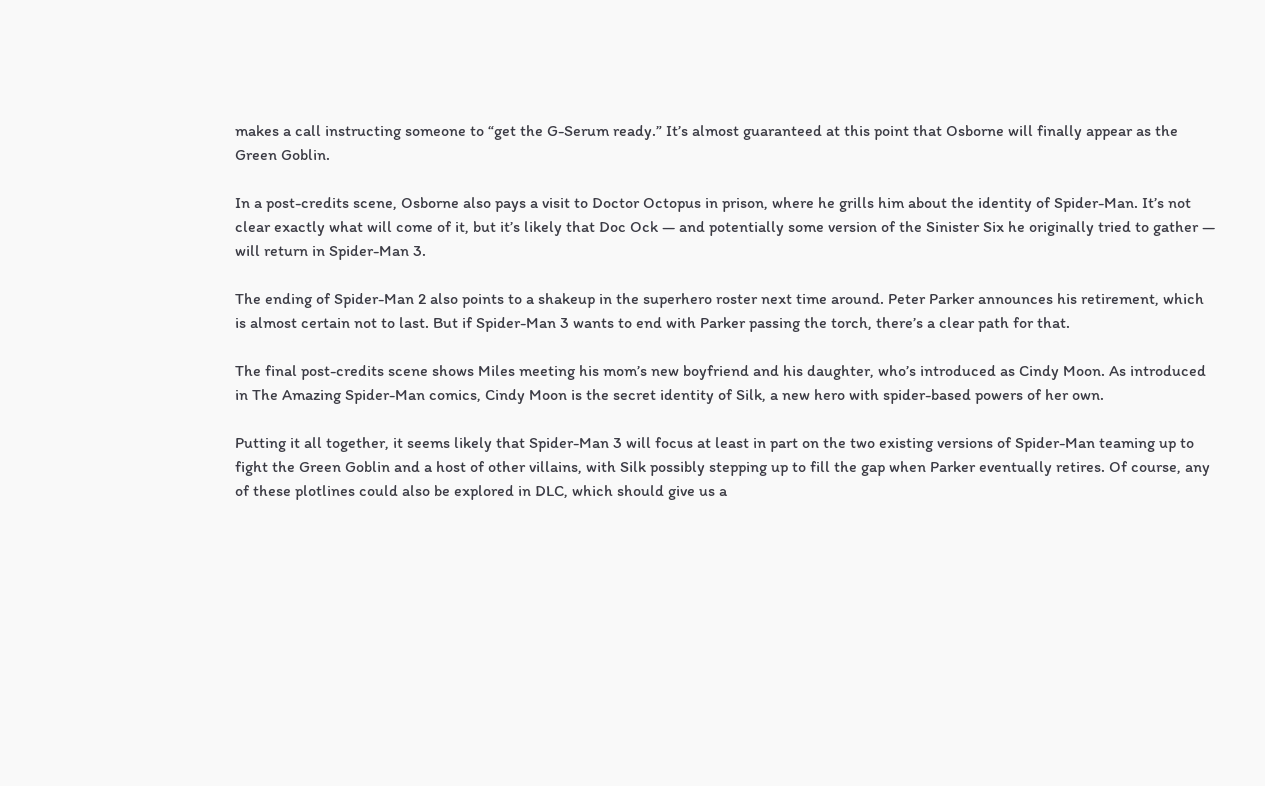makes a call instructing someone to “get the G-Serum ready.” It’s almost guaranteed at this point that Osborne will finally appear as the Green Goblin.

In a post-credits scene, Osborne also pays a visit to Doctor Octopus in prison, where he grills him about the identity of Spider-Man. It’s not clear exactly what will come of it, but it’s likely that Doc Ock — and potentially some version of the Sinister Six he originally tried to gather — will return in Spider-Man 3.

The ending of Spider-Man 2 also points to a shakeup in the superhero roster next time around. Peter Parker announces his retirement, which is almost certain not to last. But if Spider-Man 3 wants to end with Parker passing the torch, there’s a clear path for that.

The final post-credits scene shows Miles meeting his mom’s new boyfriend and his daughter, who’s introduced as Cindy Moon. As introduced in The Amazing Spider-Man comics, Cindy Moon is the secret identity of Silk, a new hero with spider-based powers of her own.

Putting it all together, it seems likely that Spider-Man 3 will focus at least in part on the two existing versions of Spider-Man teaming up to fight the Green Goblin and a host of other villains, with Silk possibly stepping up to fill the gap when Parker eventually retires. Of course, any of these plotlines could also be explored in DLC, which should give us a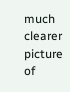much clearer picture of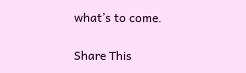what’s to come.

Share This